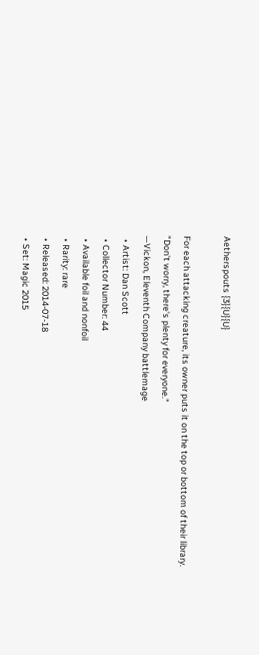Aetherspouts {3}{U}{U}

For each attacking creature, its owner puts it on the top or bottom of their library.
"Don't worry, there's plenty for everyone."
—Vickon, Eleventh Company battlemage
  • Artist: Dan Scott
  • Collector Number: 44
  • Available foil and nonfoil
  • Rarity: rare
  • Released: 2014-07-18
  • Set: Magic 2015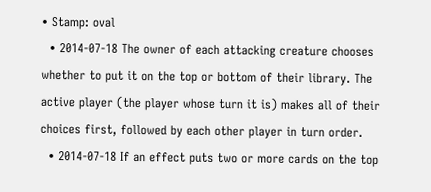• Stamp: oval
  • 2014-07-18 The owner of each attacking creature chooses whether to put it on the top or bottom of their library. The active player (the player whose turn it is) makes all of their choices first, followed by each other player in turn order.
  • 2014-07-18 If an effect puts two or more cards on the top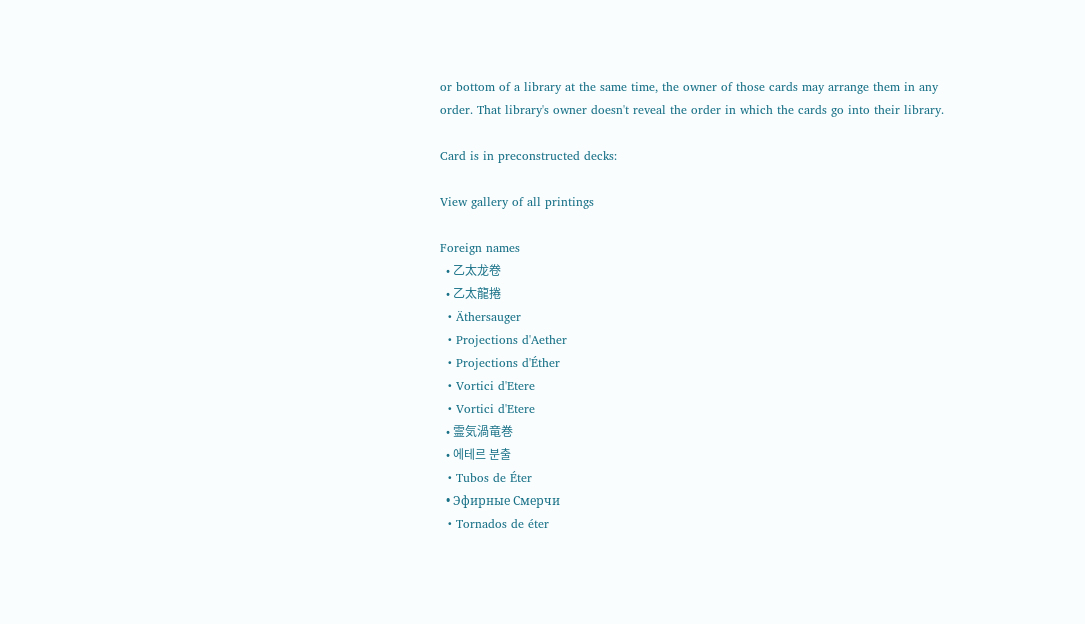or bottom of a library at the same time, the owner of those cards may arrange them in any order. That library's owner doesn't reveal the order in which the cards go into their library.

Card is in preconstructed decks:

View gallery of all printings

Foreign names
  • 乙太龙卷
  • 乙太龍捲
  • Äthersauger
  • Projections d'Aether
  • Projections d'Éther
  • Vortici d'Etere
  • Vortici d'Etere
  • 霊気渦竜巻
  • 에테르 분출
  • Tubos de Éter
  • Эфирные Смерчи
  • Tornados de éter